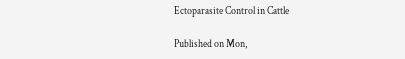Ectoparasite Control in Cattle

Published on Mon,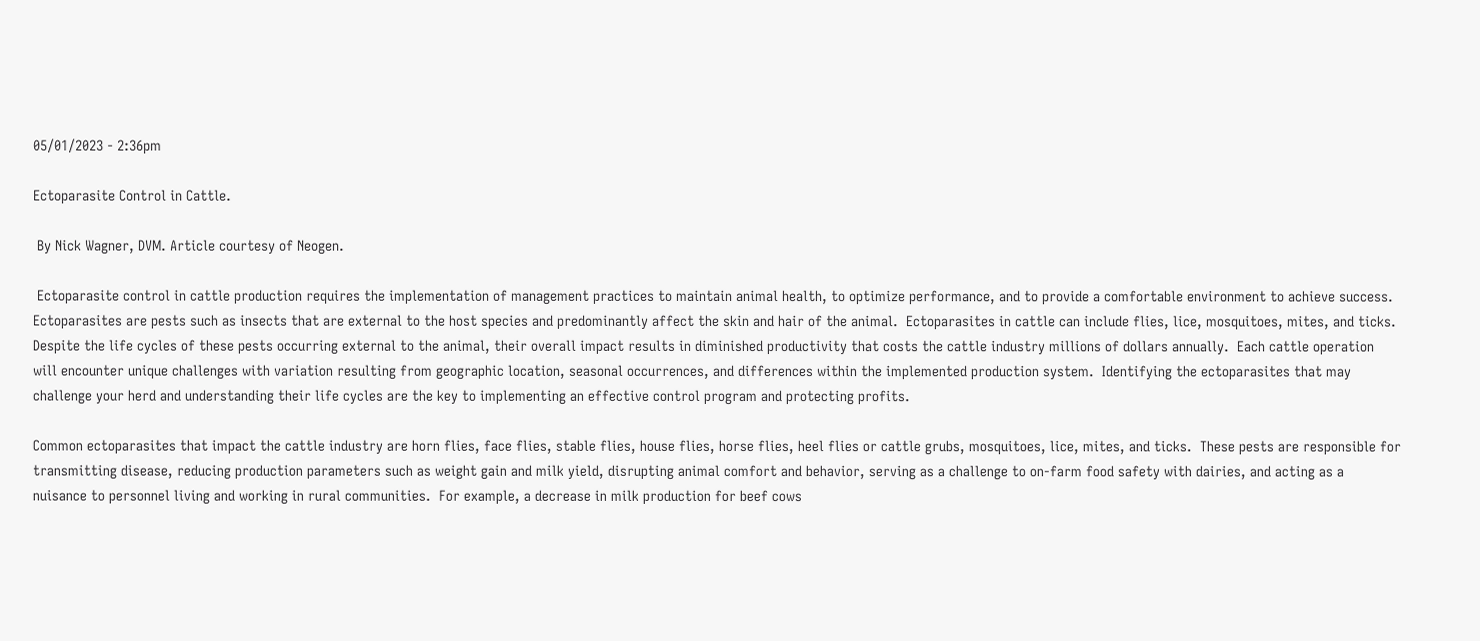05/01/2023 - 2:36pm

Ectoparasite Control in Cattle.

 By Nick Wagner, DVM. Article courtesy of Neogen.

 Ectoparasite control in cattle production requires the implementation of management practices to maintain animal health, to optimize performance, and to provide a comfortable environment to achieve success.  Ectoparasites are pests such as insects that are external to the host species and predominantly affect the skin and hair of the animal.  Ectoparasites in cattle can include flies, lice, mosquitoes, mites, and ticks.  Despite the life cycles of these pests occurring external to the animal, their overall impact results in diminished productivity that costs the cattle industry millions of dollars annually.  Each cattle operation will encounter unique challenges with variation resulting from geographic location, seasonal occurrences, and differences within the implemented production system.  Identifying the ectoparasites that may challenge your herd and understanding their life cycles are the key to implementing an effective control program and protecting profits.

Common ectoparasites that impact the cattle industry are horn flies, face flies, stable flies, house flies, horse flies, heel flies or cattle grubs, mosquitoes, lice, mites, and ticks.  These pests are responsible for transmitting disease, reducing production parameters such as weight gain and milk yield, disrupting animal comfort and behavior, serving as a challenge to on-farm food safety with dairies, and acting as a nuisance to personnel living and working in rural communities.  For example, a decrease in milk production for beef cows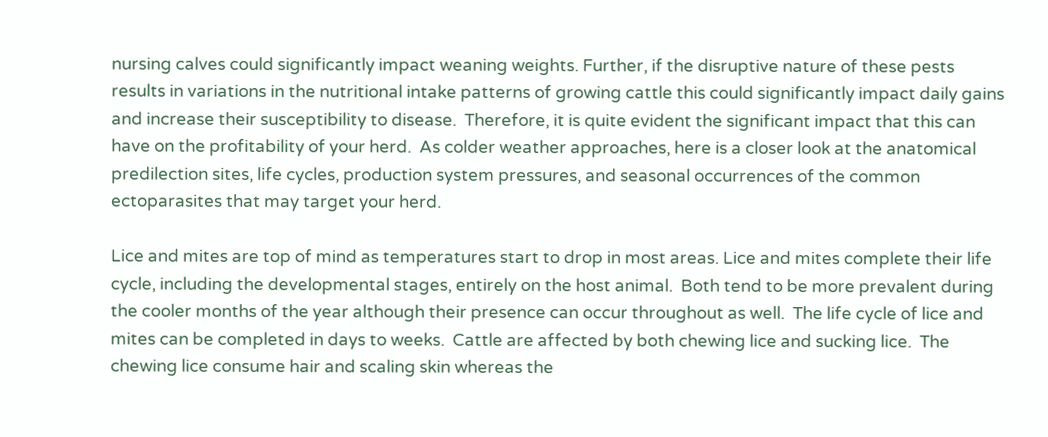nursing calves could significantly impact weaning weights. Further, if the disruptive nature of these pests results in variations in the nutritional intake patterns of growing cattle this could significantly impact daily gains and increase their susceptibility to disease.  Therefore, it is quite evident the significant impact that this can have on the profitability of your herd.  As colder weather approaches, here is a closer look at the anatomical predilection sites, life cycles, production system pressures, and seasonal occurrences of the common ectoparasites that may target your herd.

Lice and mites are top of mind as temperatures start to drop in most areas. Lice and mites complete their life cycle, including the developmental stages, entirely on the host animal.  Both tend to be more prevalent during the cooler months of the year although their presence can occur throughout as well.  The life cycle of lice and mites can be completed in days to weeks.  Cattle are affected by both chewing lice and sucking lice.  The chewing lice consume hair and scaling skin whereas the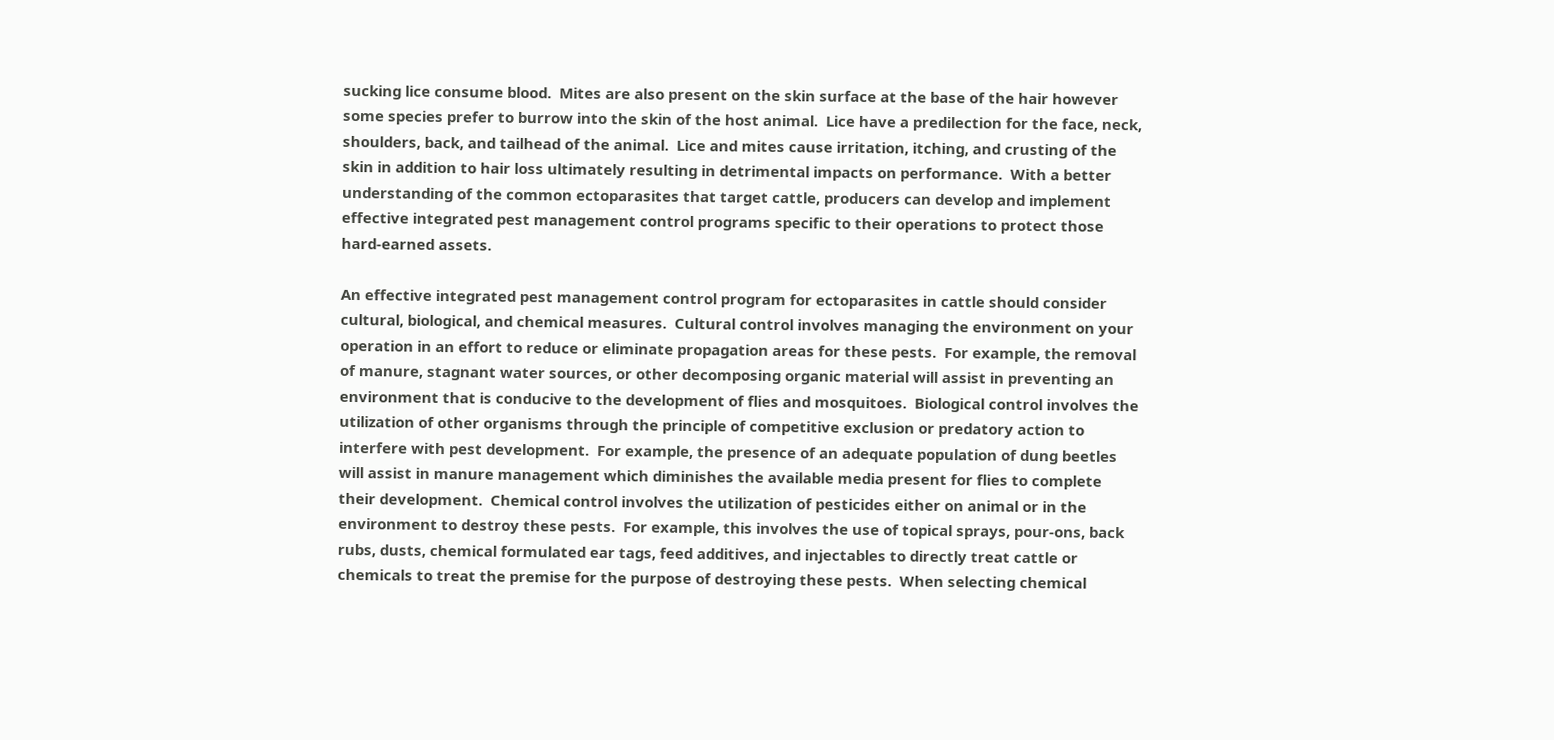sucking lice consume blood.  Mites are also present on the skin surface at the base of the hair however some species prefer to burrow into the skin of the host animal.  Lice have a predilection for the face, neck, shoulders, back, and tailhead of the animal.  Lice and mites cause irritation, itching, and crusting of the skin in addition to hair loss ultimately resulting in detrimental impacts on performance.  With a better understanding of the common ectoparasites that target cattle, producers can develop and implement effective integrated pest management control programs specific to their operations to protect those hard-earned assets.

An effective integrated pest management control program for ectoparasites in cattle should consider cultural, biological, and chemical measures.  Cultural control involves managing the environment on your operation in an effort to reduce or eliminate propagation areas for these pests.  For example, the removal of manure, stagnant water sources, or other decomposing organic material will assist in preventing an environment that is conducive to the development of flies and mosquitoes.  Biological control involves the utilization of other organisms through the principle of competitive exclusion or predatory action to interfere with pest development.  For example, the presence of an adequate population of dung beetles will assist in manure management which diminishes the available media present for flies to complete their development.  Chemical control involves the utilization of pesticides either on animal or in the environment to destroy these pests.  For example, this involves the use of topical sprays, pour-ons, back rubs, dusts, chemical formulated ear tags, feed additives, and injectables to directly treat cattle or chemicals to treat the premise for the purpose of destroying these pests.  When selecting chemical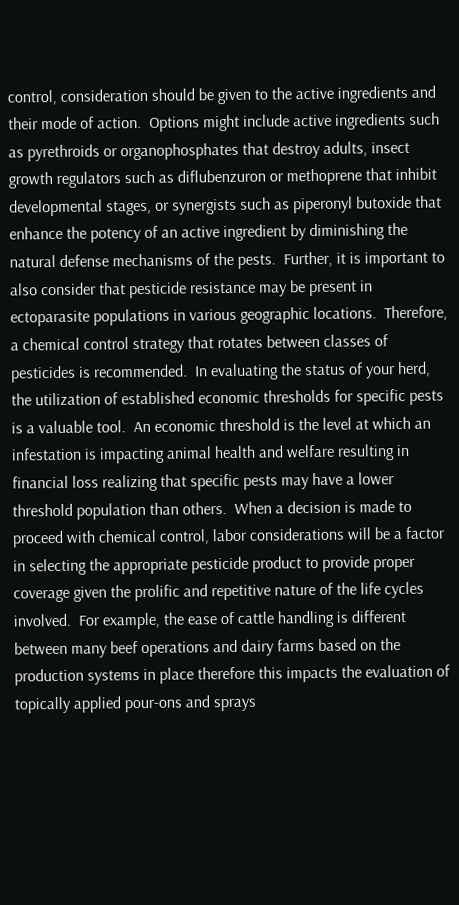control, consideration should be given to the active ingredients and their mode of action.  Options might include active ingredients such as pyrethroids or organophosphates that destroy adults, insect growth regulators such as diflubenzuron or methoprene that inhibit developmental stages, or synergists such as piperonyl butoxide that enhance the potency of an active ingredient by diminishing the natural defense mechanisms of the pests.  Further, it is important to also consider that pesticide resistance may be present in ectoparasite populations in various geographic locations.  Therefore, a chemical control strategy that rotates between classes of pesticides is recommended.  In evaluating the status of your herd, the utilization of established economic thresholds for specific pests is a valuable tool.  An economic threshold is the level at which an infestation is impacting animal health and welfare resulting in financial loss realizing that specific pests may have a lower threshold population than others.  When a decision is made to proceed with chemical control, labor considerations will be a factor in selecting the appropriate pesticide product to provide proper coverage given the prolific and repetitive nature of the life cycles involved.  For example, the ease of cattle handling is different between many beef operations and dairy farms based on the production systems in place therefore this impacts the evaluation of topically applied pour-ons and sprays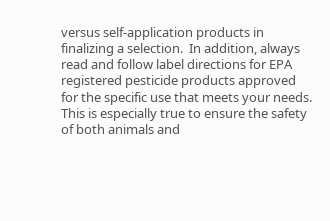versus self-application products in finalizing a selection.  In addition, always read and follow label directions for EPA registered pesticide products approved for the specific use that meets your needs.  This is especially true to ensure the safety of both animals and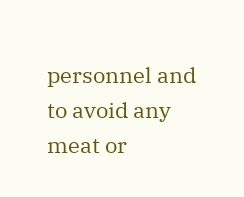personnel and to avoid any meat or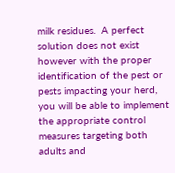milk residues.  A perfect solution does not exist however with the proper identification of the pest or pests impacting your herd, you will be able to implement the appropriate control measures targeting both adults and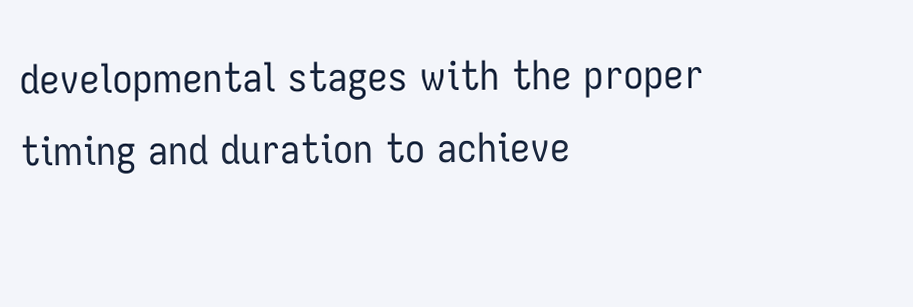developmental stages with the proper timing and duration to achieve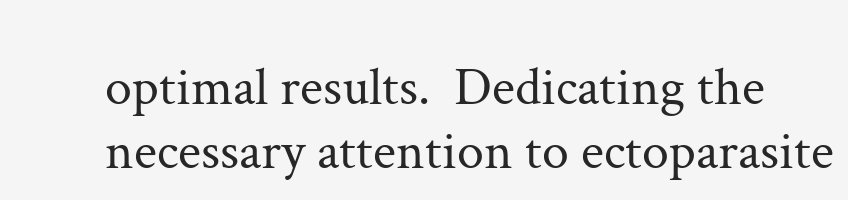optimal results.  Dedicating the necessary attention to ectoparasite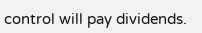control will pay dividends.